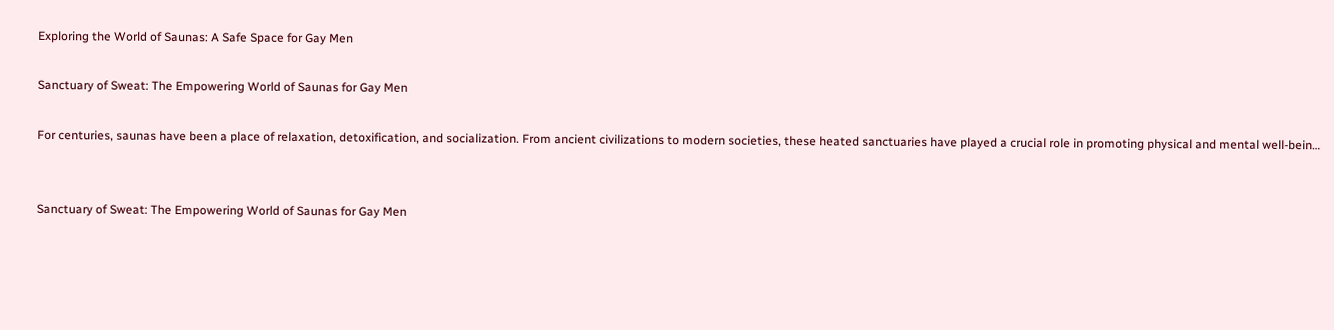Exploring the World of Saunas: A Safe Space for Gay Men

Sanctuary of Sweat: The Empowering World of Saunas for Gay Men

For centuries, saunas have been a place of relaxation, detoxification, and socialization. From ancient civilizations to modern societies, these heated sanctuaries have played a crucial role in promoting physical and mental well-bein…


Sanctuary of Sweat: The Empowering World of Saunas for Gay Men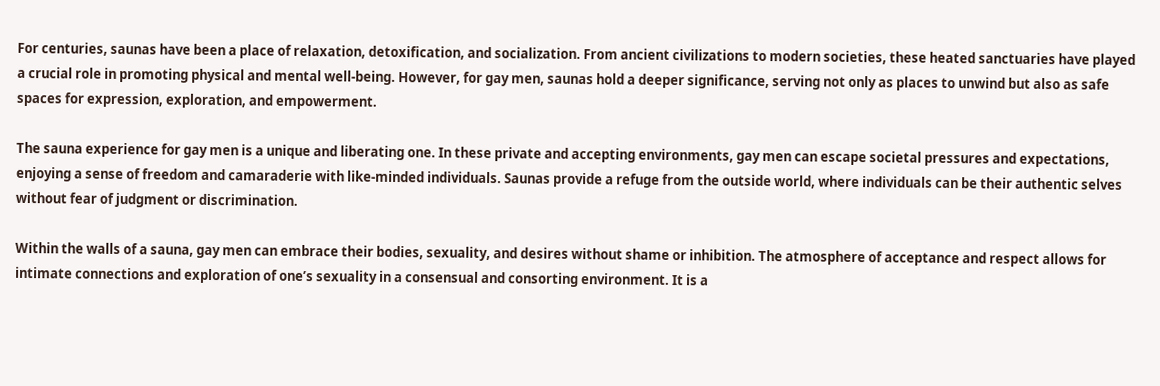For centuries, saunas have been a place of relaxation, detoxification, and socialization. From ancient civilizations to modern societies, these heated sanctuaries have played a crucial role in promoting physical and mental well-being. However, for gay men, saunas hold a deeper significance, serving not only as places to unwind but also as safe spaces for expression, exploration, and empowerment.

The sauna experience for gay men is a unique and liberating one. In these private and accepting environments, gay men can escape societal pressures and expectations, enjoying a sense of freedom and camaraderie with like-minded individuals. Saunas provide a refuge from the outside world, where individuals can be their authentic selves without fear of judgment or discrimination.

Within the walls of a sauna, gay men can embrace their bodies, sexuality, and desires without shame or inhibition. The atmosphere of acceptance and respect allows for intimate connections and exploration of one’s sexuality in a consensual and consorting environment. It is a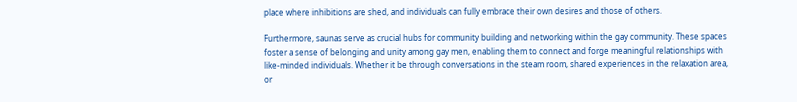place where inhibitions are shed, and individuals can fully embrace their own desires and those of others.

Furthermore, saunas serve as crucial hubs for community building and networking within the gay community. These spaces foster a sense of belonging and unity among gay men, enabling them to connect and forge meaningful relationships with like-minded individuals. Whether it be through conversations in the steam room, shared experiences in the relaxation area, or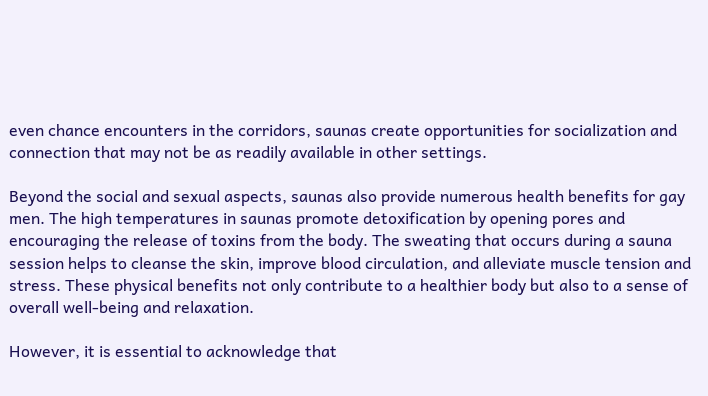even chance encounters in the corridors, saunas create opportunities for socialization and connection that may not be as readily available in other settings.

Beyond the social and sexual aspects, saunas also provide numerous health benefits for gay men. The high temperatures in saunas promote detoxification by opening pores and encouraging the release of toxins from the body. The sweating that occurs during a sauna session helps to cleanse the skin, improve blood circulation, and alleviate muscle tension and stress. These physical benefits not only contribute to a healthier body but also to a sense of overall well-being and relaxation.

However, it is essential to acknowledge that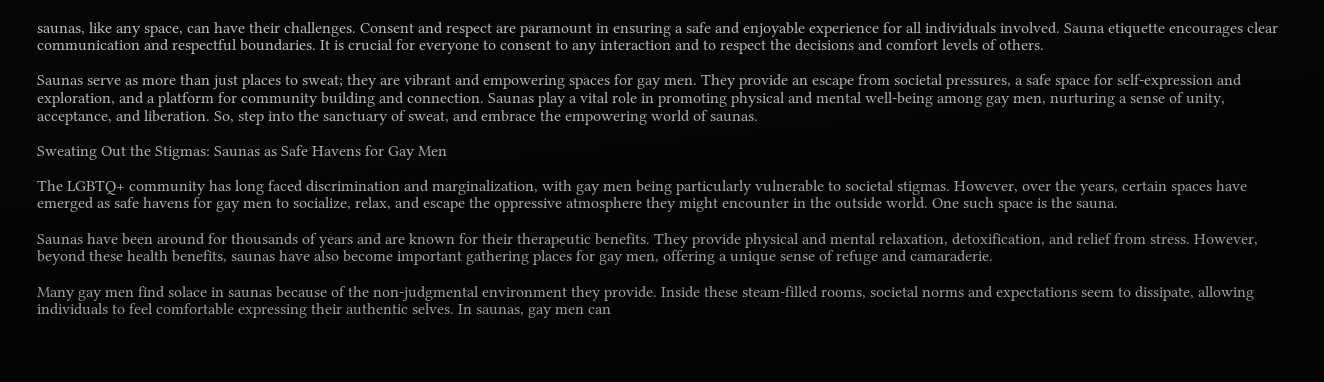saunas, like any space, can have their challenges. Consent and respect are paramount in ensuring a safe and enjoyable experience for all individuals involved. Sauna etiquette encourages clear communication and respectful boundaries. It is crucial for everyone to consent to any interaction and to respect the decisions and comfort levels of others.

Saunas serve as more than just places to sweat; they are vibrant and empowering spaces for gay men. They provide an escape from societal pressures, a safe space for self-expression and exploration, and a platform for community building and connection. Saunas play a vital role in promoting physical and mental well-being among gay men, nurturing a sense of unity, acceptance, and liberation. So, step into the sanctuary of sweat, and embrace the empowering world of saunas.

Sweating Out the Stigmas: Saunas as Safe Havens for Gay Men

The LGBTQ+ community has long faced discrimination and marginalization, with gay men being particularly vulnerable to societal stigmas. However, over the years, certain spaces have emerged as safe havens for gay men to socialize, relax, and escape the oppressive atmosphere they might encounter in the outside world. One such space is the sauna.

Saunas have been around for thousands of years and are known for their therapeutic benefits. They provide physical and mental relaxation, detoxification, and relief from stress. However, beyond these health benefits, saunas have also become important gathering places for gay men, offering a unique sense of refuge and camaraderie.

Many gay men find solace in saunas because of the non-judgmental environment they provide. Inside these steam-filled rooms, societal norms and expectations seem to dissipate, allowing individuals to feel comfortable expressing their authentic selves. In saunas, gay men can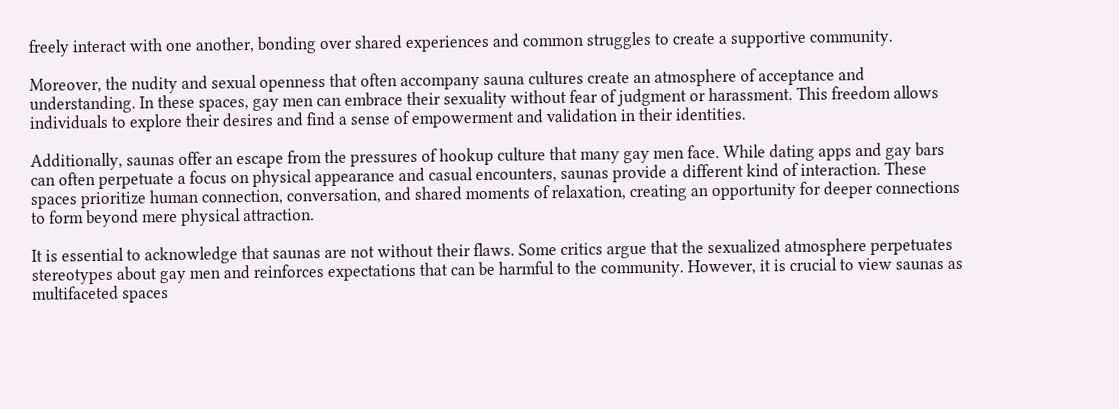freely interact with one another, bonding over shared experiences and common struggles to create a supportive community.

Moreover, the nudity and sexual openness that often accompany sauna cultures create an atmosphere of acceptance and understanding. In these spaces, gay men can embrace their sexuality without fear of judgment or harassment. This freedom allows individuals to explore their desires and find a sense of empowerment and validation in their identities.

Additionally, saunas offer an escape from the pressures of hookup culture that many gay men face. While dating apps and gay bars can often perpetuate a focus on physical appearance and casual encounters, saunas provide a different kind of interaction. These spaces prioritize human connection, conversation, and shared moments of relaxation, creating an opportunity for deeper connections to form beyond mere physical attraction.

It is essential to acknowledge that saunas are not without their flaws. Some critics argue that the sexualized atmosphere perpetuates stereotypes about gay men and reinforces expectations that can be harmful to the community. However, it is crucial to view saunas as multifaceted spaces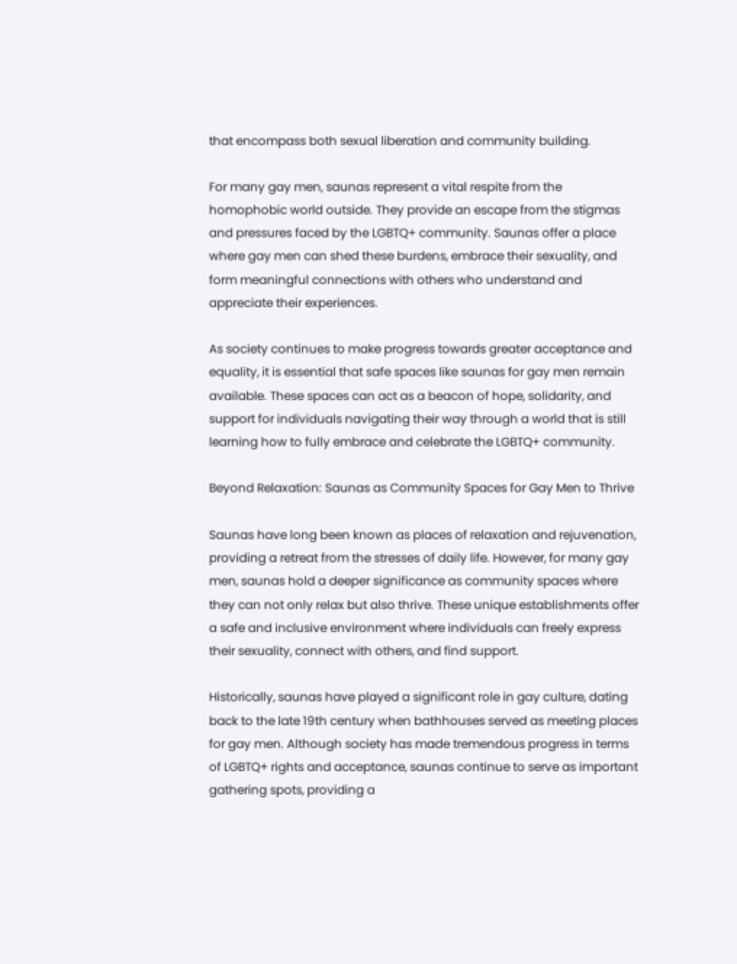that encompass both sexual liberation and community building.

For many gay men, saunas represent a vital respite from the homophobic world outside. They provide an escape from the stigmas and pressures faced by the LGBTQ+ community. Saunas offer a place where gay men can shed these burdens, embrace their sexuality, and form meaningful connections with others who understand and appreciate their experiences.

As society continues to make progress towards greater acceptance and equality, it is essential that safe spaces like saunas for gay men remain available. These spaces can act as a beacon of hope, solidarity, and support for individuals navigating their way through a world that is still learning how to fully embrace and celebrate the LGBTQ+ community.

Beyond Relaxation: Saunas as Community Spaces for Gay Men to Thrive

Saunas have long been known as places of relaxation and rejuvenation, providing a retreat from the stresses of daily life. However, for many gay men, saunas hold a deeper significance as community spaces where they can not only relax but also thrive. These unique establishments offer a safe and inclusive environment where individuals can freely express their sexuality, connect with others, and find support.

Historically, saunas have played a significant role in gay culture, dating back to the late 19th century when bathhouses served as meeting places for gay men. Although society has made tremendous progress in terms of LGBTQ+ rights and acceptance, saunas continue to serve as important gathering spots, providing a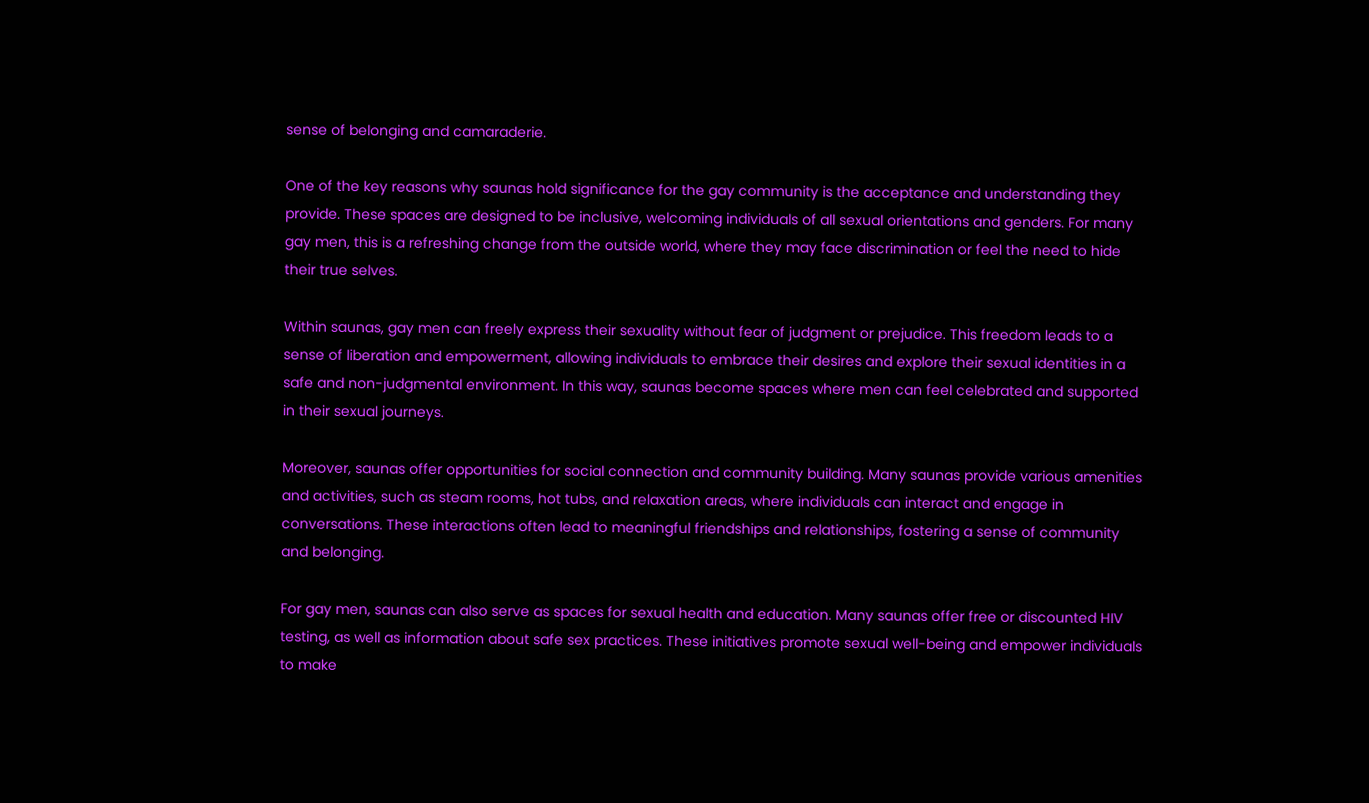sense of belonging and camaraderie.

One of the key reasons why saunas hold significance for the gay community is the acceptance and understanding they provide. These spaces are designed to be inclusive, welcoming individuals of all sexual orientations and genders. For many gay men, this is a refreshing change from the outside world, where they may face discrimination or feel the need to hide their true selves.

Within saunas, gay men can freely express their sexuality without fear of judgment or prejudice. This freedom leads to a sense of liberation and empowerment, allowing individuals to embrace their desires and explore their sexual identities in a safe and non-judgmental environment. In this way, saunas become spaces where men can feel celebrated and supported in their sexual journeys.

Moreover, saunas offer opportunities for social connection and community building. Many saunas provide various amenities and activities, such as steam rooms, hot tubs, and relaxation areas, where individuals can interact and engage in conversations. These interactions often lead to meaningful friendships and relationships, fostering a sense of community and belonging.

For gay men, saunas can also serve as spaces for sexual health and education. Many saunas offer free or discounted HIV testing, as well as information about safe sex practices. These initiatives promote sexual well-being and empower individuals to make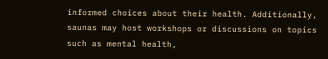informed choices about their health. Additionally, saunas may host workshops or discussions on topics such as mental health,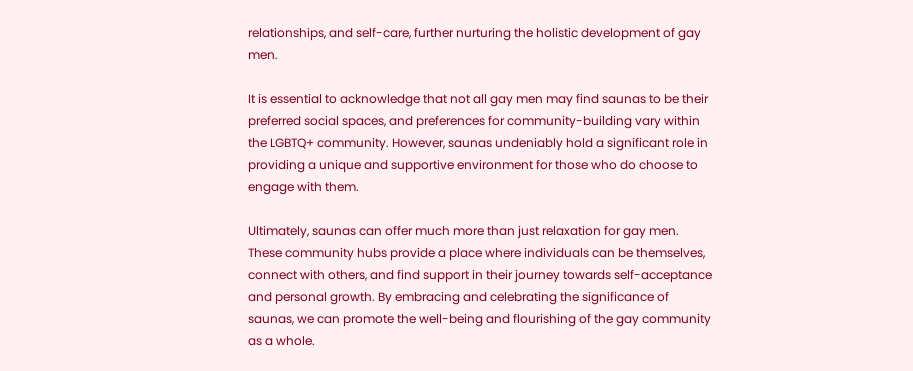relationships, and self-care, further nurturing the holistic development of gay men.

It is essential to acknowledge that not all gay men may find saunas to be their preferred social spaces, and preferences for community-building vary within the LGBTQ+ community. However, saunas undeniably hold a significant role in providing a unique and supportive environment for those who do choose to engage with them.

Ultimately, saunas can offer much more than just relaxation for gay men. These community hubs provide a place where individuals can be themselves, connect with others, and find support in their journey towards self-acceptance and personal growth. By embracing and celebrating the significance of saunas, we can promote the well-being and flourishing of the gay community as a whole.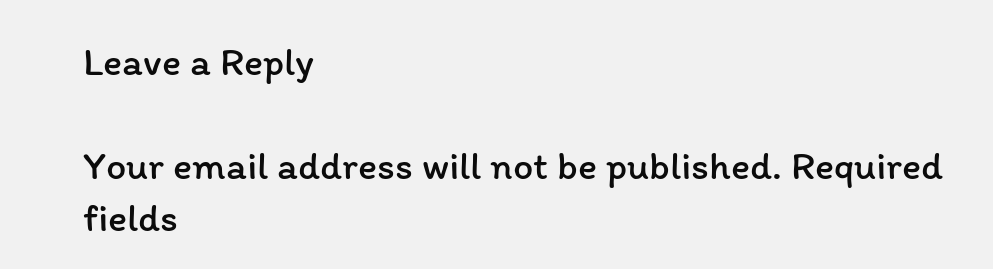Leave a Reply

Your email address will not be published. Required fields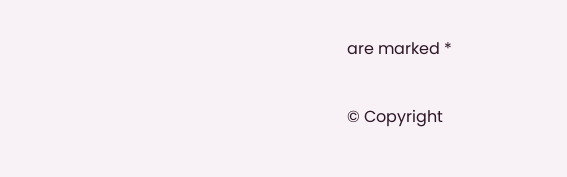are marked *

© Copyright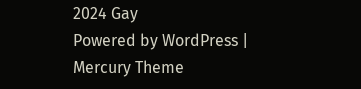2024 Gay
Powered by WordPress | Mercury Theme